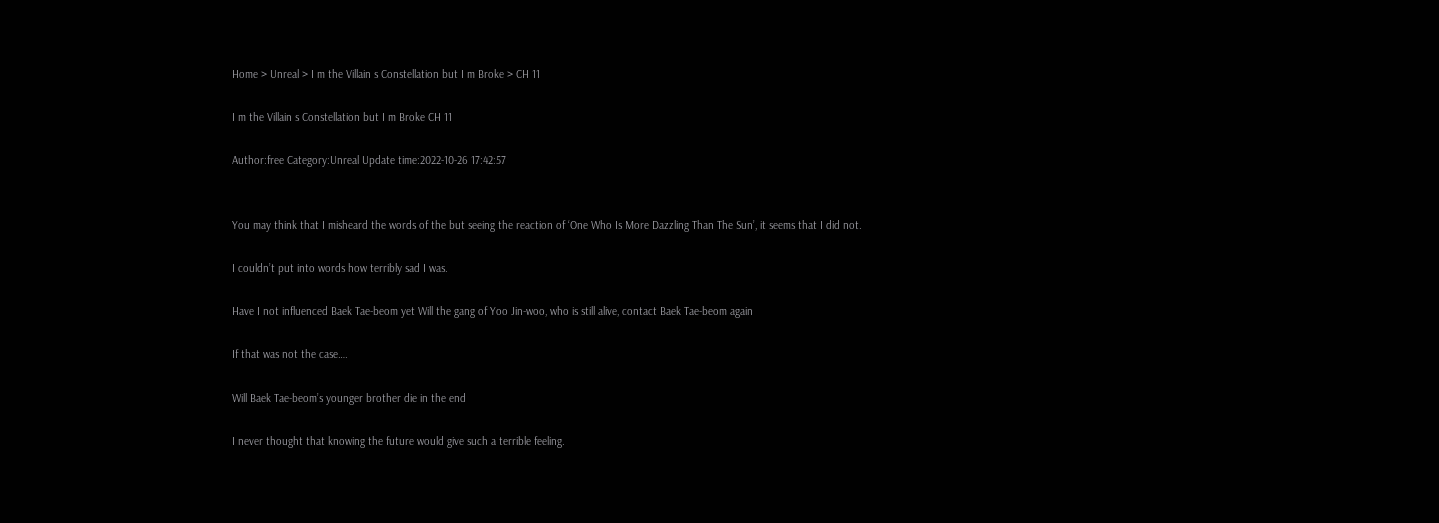Home > Unreal > I m the Villain s Constellation but I m Broke > CH 11

I m the Villain s Constellation but I m Broke CH 11

Author:free Category:Unreal Update time:2022-10-26 17:42:57


You may think that I misheard the words of the but seeing the reaction of ‘One Who Is More Dazzling Than The Sun’, it seems that I did not.

I couldn’t put into words how terribly sad I was.

Have I not influenced Baek Tae-beom yet Will the gang of Yoo Jin-woo, who is still alive, contact Baek Tae-beom again

If that was not the case….

Will Baek Tae-beom’s younger brother die in the end

I never thought that knowing the future would give such a terrible feeling.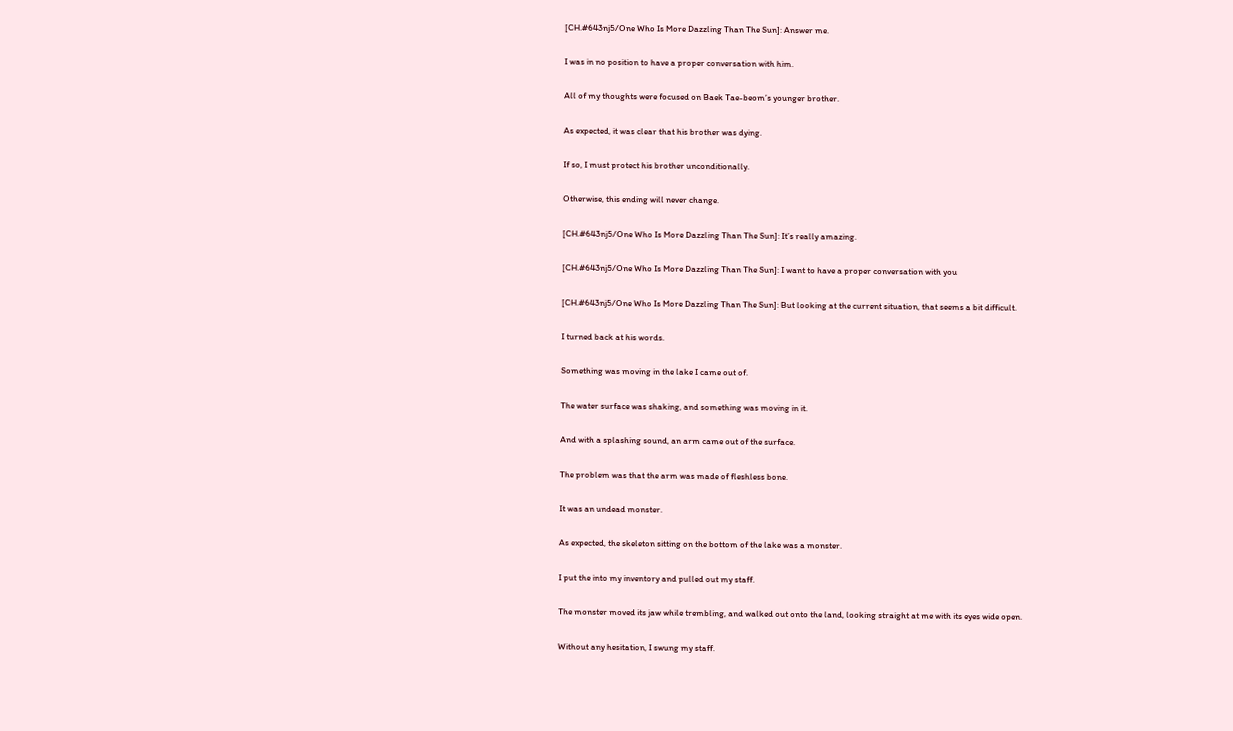[CH.#643nj5/One Who Is More Dazzling Than The Sun]: Answer me.

I was in no position to have a proper conversation with him.

All of my thoughts were focused on Baek Tae-beom’s younger brother.

As expected, it was clear that his brother was dying.

If so, I must protect his brother unconditionally.

Otherwise, this ending will never change.

[CH.#643nj5/One Who Is More Dazzling Than The Sun]: It’s really amazing.

[CH.#643nj5/One Who Is More Dazzling Than The Sun]: I want to have a proper conversation with you

[CH.#643nj5/One Who Is More Dazzling Than The Sun]: But looking at the current situation, that seems a bit difficult.

I turned back at his words.

Something was moving in the lake I came out of.

The water surface was shaking, and something was moving in it.

And with a splashing sound, an arm came out of the surface.

The problem was that the arm was made of fleshless bone.

It was an undead monster.

As expected, the skeleton sitting on the bottom of the lake was a monster.

I put the into my inventory and pulled out my staff.

The monster moved its jaw while trembling, and walked out onto the land, looking straight at me with its eyes wide open.

Without any hesitation, I swung my staff.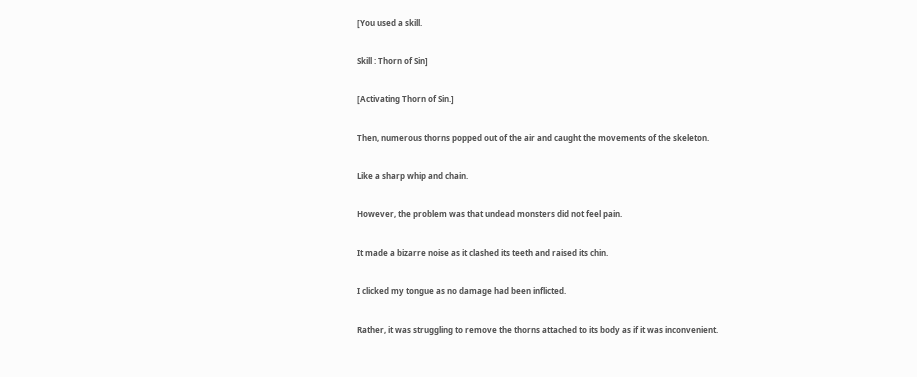[You used a skill.

Skill : Thorn of Sin]

[Activating Thorn of Sin.]

Then, numerous thorns popped out of the air and caught the movements of the skeleton.

Like a sharp whip and chain.

However, the problem was that undead monsters did not feel pain.

It made a bizarre noise as it clashed its teeth and raised its chin.

I clicked my tongue as no damage had been inflicted.

Rather, it was struggling to remove the thorns attached to its body as if it was inconvenient.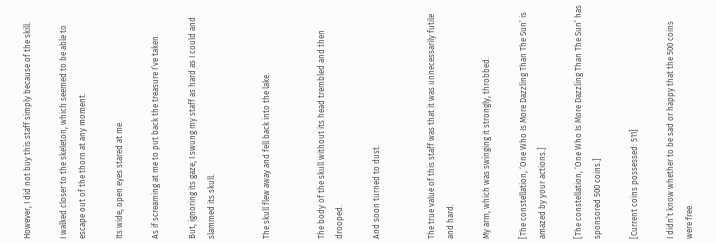However, I did not buy this staff simply because of the skill.

I walked closer to the skeleton, which seemed to be able to escape out of the thorn at any moment.

Its wide, open eyes stared at me.

As if screaming at me to put back the treasure I’ve taken.

But, ignoring its gaze, I swung my staff as hard as I could and slammed its skull.


The skull flew away and fell back into the lake.


The body of the skull without its head trembled and then drooped.

And soon turned to dust.


The true value of this staff was that it was unnecessarily futile and hard.

My arm, which was swinging it strongly, throbbed.

[The constellation, ‘One Who Is More Dazzling Than The Sun’ is amazed by your actions.]

[The constellation, ‘One Who Is More Dazzling Than The Sun’ has sponsored 500 coins.]

[Current coins possessed: 511]

I didn’t know whether to be sad or happy that the 500 coins were free.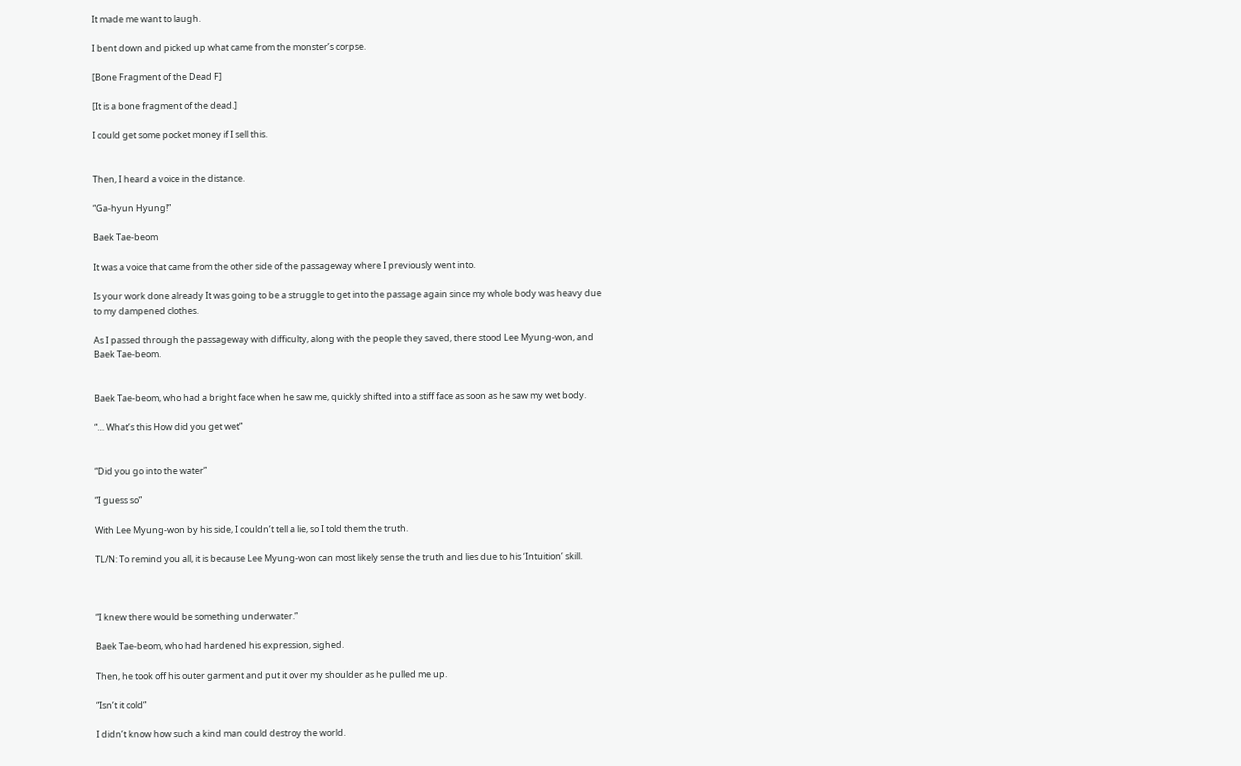It made me want to laugh.

I bent down and picked up what came from the monster’s corpse.

[Bone Fragment of the Dead F]

[It is a bone fragment of the dead.]

I could get some pocket money if I sell this.


Then, I heard a voice in the distance.

“Ga-hyun Hyung!”

Baek Tae-beom

It was a voice that came from the other side of the passageway where I previously went into.

Is your work done already It was going to be a struggle to get into the passage again since my whole body was heavy due to my dampened clothes.

As I passed through the passageway with difficulty, along with the people they saved, there stood Lee Myung-won, and Baek Tae-beom.


Baek Tae-beom, who had a bright face when he saw me, quickly shifted into a stiff face as soon as he saw my wet body.

“… What’s this How did you get wet”


“Did you go into the water”

“I guess so”

With Lee Myung-won by his side, I couldn’t tell a lie, so I told them the truth.

TL/N: To remind you all, it is because Lee Myung-won can most likely sense the truth and lies due to his ‘Intuition’ skill.



“I knew there would be something underwater.”

Baek Tae-beom, who had hardened his expression, sighed.

Then, he took off his outer garment and put it over my shoulder as he pulled me up.

“Isn’t it cold”

I didn’t know how such a kind man could destroy the world.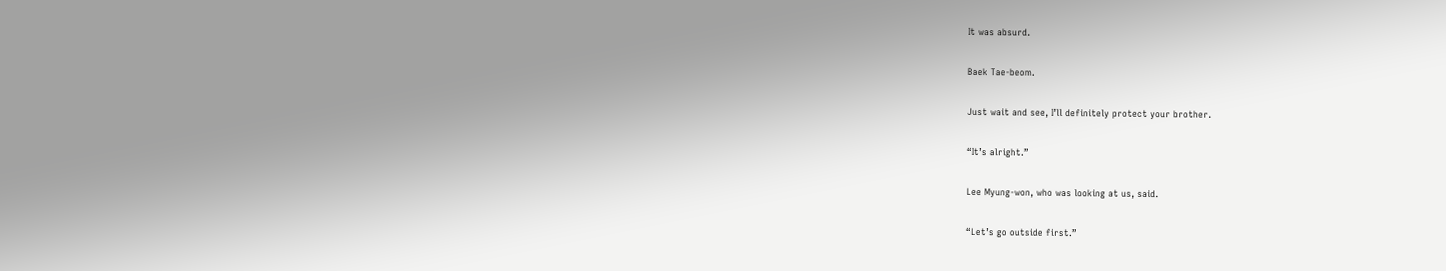It was absurd.

Baek Tae-beom.

Just wait and see, I’ll definitely protect your brother.

“It’s alright.”

Lee Myung-won, who was looking at us, said.

“Let’s go outside first.”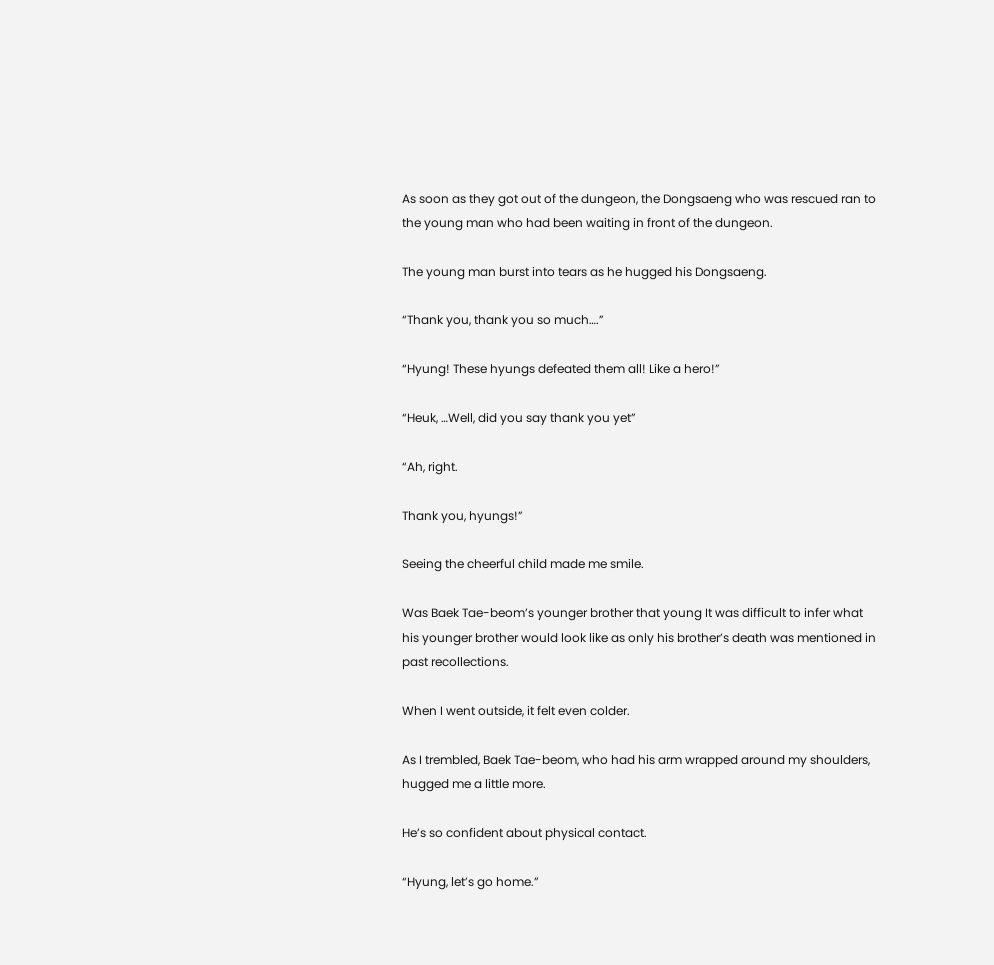As soon as they got out of the dungeon, the Dongsaeng who was rescued ran to the young man who had been waiting in front of the dungeon.

The young man burst into tears as he hugged his Dongsaeng.

“Thank you, thank you so much….”

“Hyung! These hyungs defeated them all! Like a hero!”

“Heuk, …Well, did you say thank you yet”

“Ah, right.

Thank you, hyungs!”

Seeing the cheerful child made me smile.

Was Baek Tae-beom’s younger brother that young It was difficult to infer what his younger brother would look like as only his brother’s death was mentioned in past recollections.

When I went outside, it felt even colder.

As I trembled, Baek Tae-beom, who had his arm wrapped around my shoulders, hugged me a little more.

He’s so confident about physical contact.

“Hyung, let’s go home.”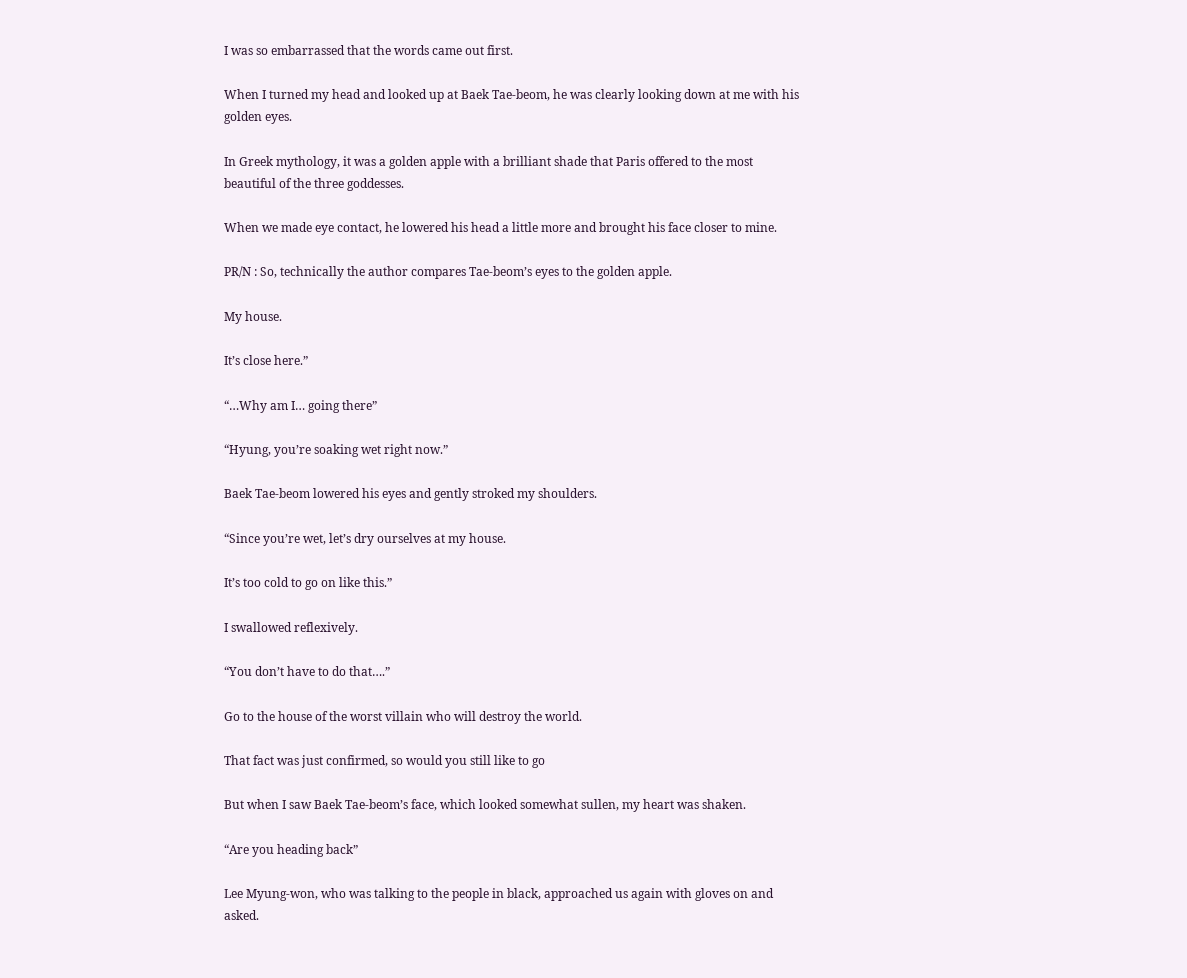I was so embarrassed that the words came out first.

When I turned my head and looked up at Baek Tae-beom, he was clearly looking down at me with his golden eyes.

In Greek mythology, it was a golden apple with a brilliant shade that Paris offered to the most beautiful of the three goddesses.

When we made eye contact, he lowered his head a little more and brought his face closer to mine.

PR/N : So, technically the author compares Tae-beom’s eyes to the golden apple.

My house.

It’s close here.”

“…Why am I… going there”

“Hyung, you’re soaking wet right now.”

Baek Tae-beom lowered his eyes and gently stroked my shoulders.

“Since you’re wet, let’s dry ourselves at my house.

It’s too cold to go on like this.”

I swallowed reflexively.

“You don’t have to do that….”

Go to the house of the worst villain who will destroy the world.

That fact was just confirmed, so would you still like to go

But when I saw Baek Tae-beom’s face, which looked somewhat sullen, my heart was shaken.

“Are you heading back”

Lee Myung-won, who was talking to the people in black, approached us again with gloves on and asked.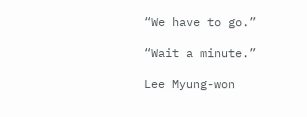“We have to go.”

“Wait a minute.”

Lee Myung-won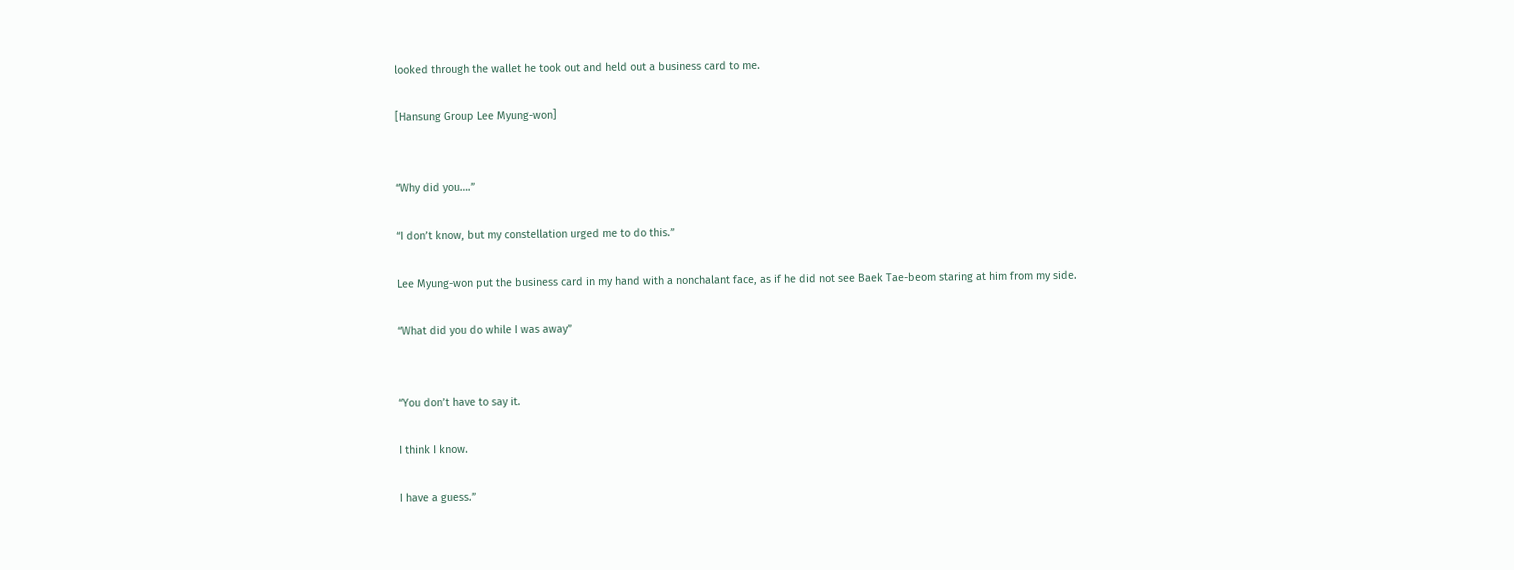looked through the wallet he took out and held out a business card to me.

[Hansung Group Lee Myung-won]


“Why did you….”

“I don’t know, but my constellation urged me to do this.”

Lee Myung-won put the business card in my hand with a nonchalant face, as if he did not see Baek Tae-beom staring at him from my side.

“What did you do while I was away”


“You don’t have to say it.

I think I know.

I have a guess.”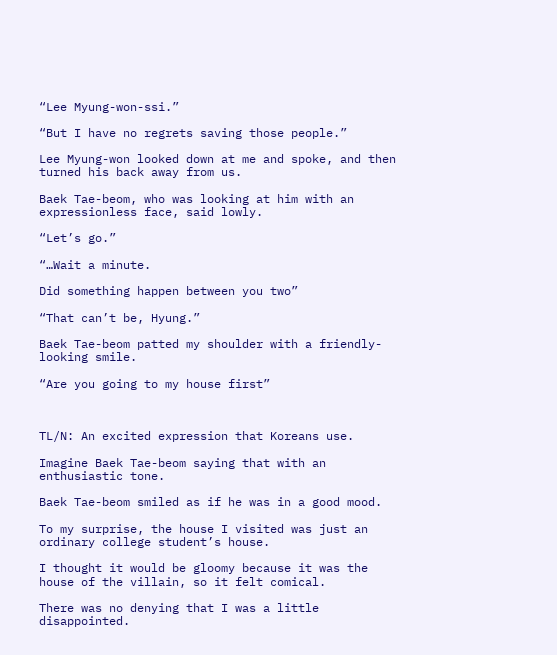“Lee Myung-won-ssi.”

“But I have no regrets saving those people.”

Lee Myung-won looked down at me and spoke, and then turned his back away from us.

Baek Tae-beom, who was looking at him with an expressionless face, said lowly.

“Let’s go.”

“…Wait a minute.

Did something happen between you two”

“That can’t be, Hyung.”

Baek Tae-beom patted my shoulder with a friendly-looking smile.

“Are you going to my house first”



TL/N: An excited expression that Koreans use.

Imagine Baek Tae-beom saying that with an enthusiastic tone.

Baek Tae-beom smiled as if he was in a good mood.

To my surprise, the house I visited was just an ordinary college student’s house.

I thought it would be gloomy because it was the house of the villain, so it felt comical.

There was no denying that I was a little disappointed.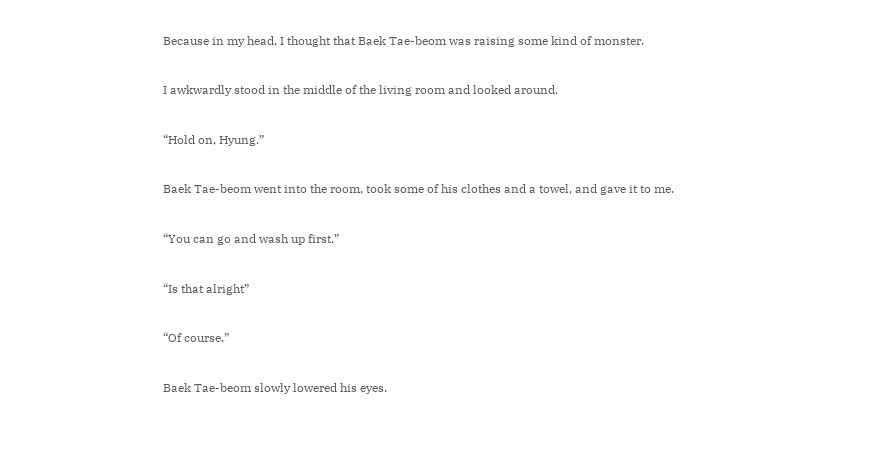Because in my head, I thought that Baek Tae-beom was raising some kind of monster.

I awkwardly stood in the middle of the living room and looked around.

“Hold on, Hyung.”

Baek Tae-beom went into the room, took some of his clothes and a towel, and gave it to me.

“You can go and wash up first.”

“Is that alright”

“Of course.”

Baek Tae-beom slowly lowered his eyes.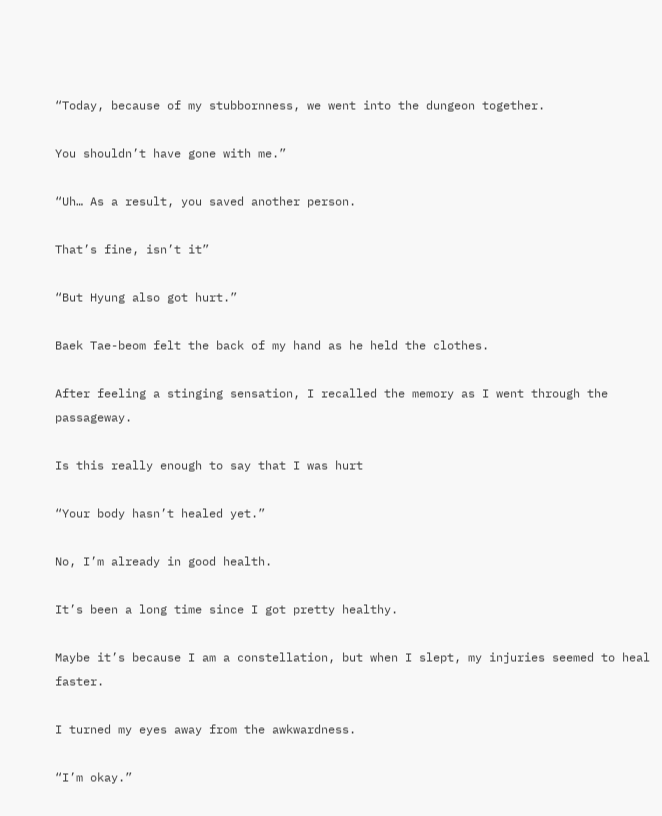“Today, because of my stubbornness, we went into the dungeon together.

You shouldn’t have gone with me.”

“Uh… As a result, you saved another person.

That’s fine, isn’t it”

“But Hyung also got hurt.”

Baek Tae-beom felt the back of my hand as he held the clothes.

After feeling a stinging sensation, I recalled the memory as I went through the passageway.

Is this really enough to say that I was hurt

“Your body hasn’t healed yet.”

No, I’m already in good health.

It’s been a long time since I got pretty healthy.

Maybe it’s because I am a constellation, but when I slept, my injuries seemed to heal faster.

I turned my eyes away from the awkwardness.

“I’m okay.”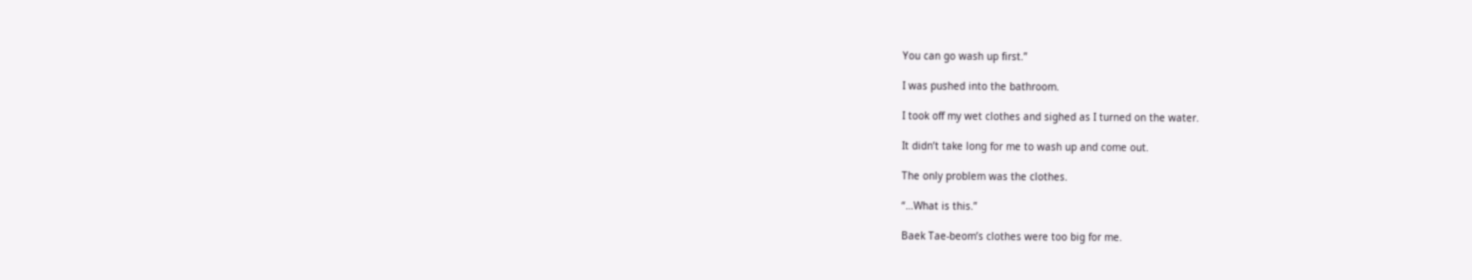You can go wash up first.”

I was pushed into the bathroom.

I took off my wet clothes and sighed as I turned on the water.

It didn’t take long for me to wash up and come out.

The only problem was the clothes.

“…What is this.”

Baek Tae-beom’s clothes were too big for me.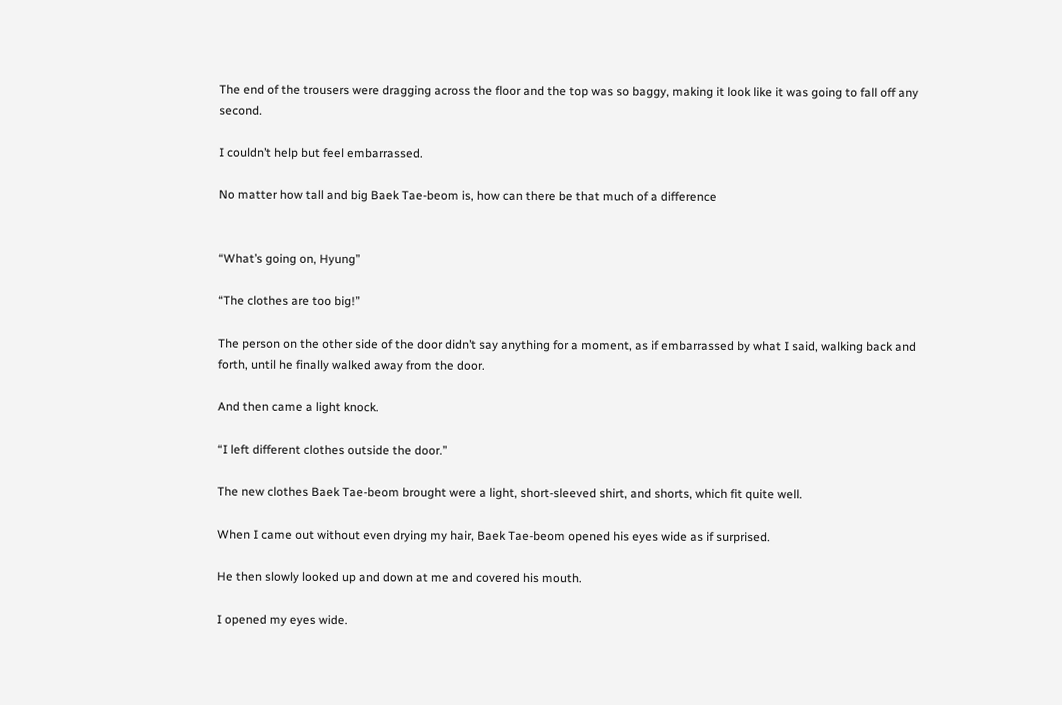The end of the trousers were dragging across the floor and the top was so baggy, making it look like it was going to fall off any second.

I couldn’t help but feel embarrassed.

No matter how tall and big Baek Tae-beom is, how can there be that much of a difference


“What’s going on, Hyung”

“The clothes are too big!”

The person on the other side of the door didn’t say anything for a moment, as if embarrassed by what I said, walking back and forth, until he finally walked away from the door.

And then came a light knock.

“I left different clothes outside the door.”

The new clothes Baek Tae-beom brought were a light, short-sleeved shirt, and shorts, which fit quite well.

When I came out without even drying my hair, Baek Tae-beom opened his eyes wide as if surprised.

He then slowly looked up and down at me and covered his mouth.

I opened my eyes wide.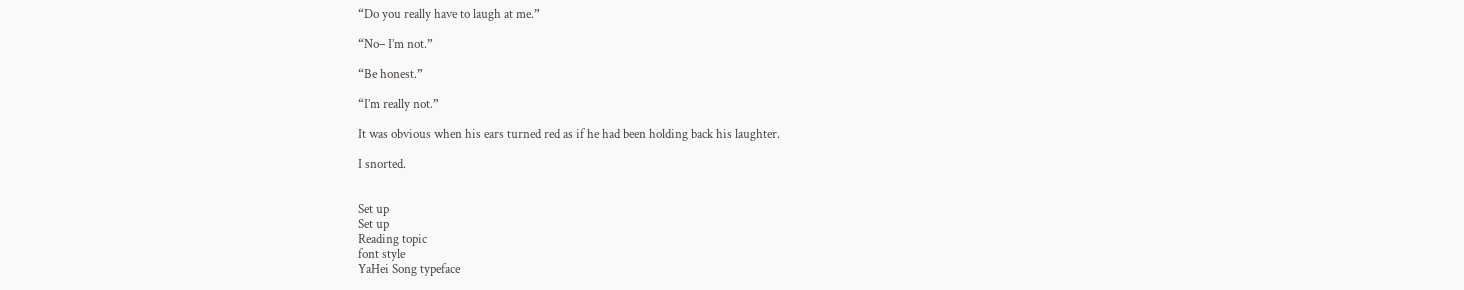“Do you really have to laugh at me.”

“No– I’m not.”

“Be honest.”

“I’m really not.”

It was obvious when his ears turned red as if he had been holding back his laughter.

I snorted.


Set up
Set up
Reading topic
font style
YaHei Song typeface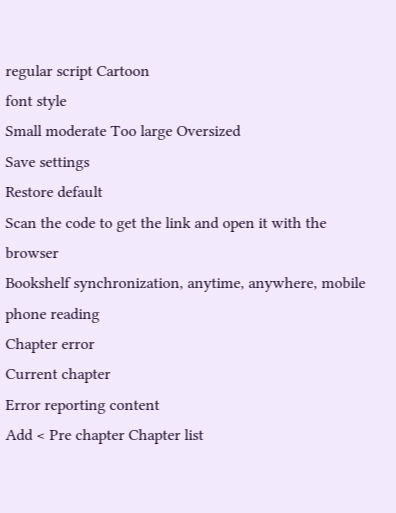regular script Cartoon
font style
Small moderate Too large Oversized
Save settings
Restore default
Scan the code to get the link and open it with the browser
Bookshelf synchronization, anytime, anywhere, mobile phone reading
Chapter error
Current chapter
Error reporting content
Add < Pre chapter Chapter list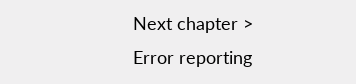Next chapter > Error reporting